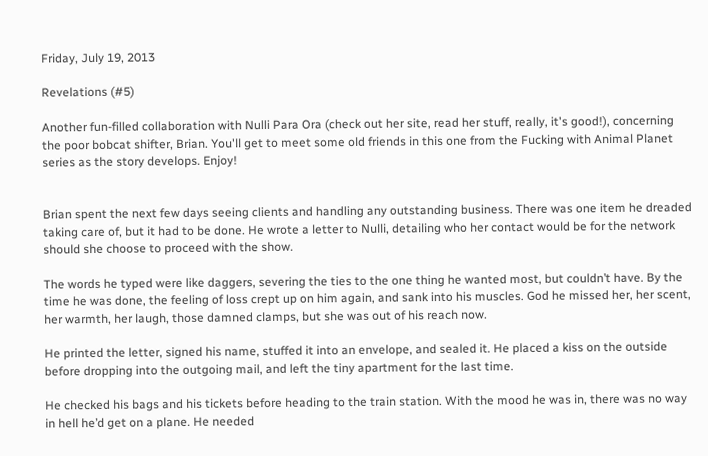Friday, July 19, 2013

Revelations (#5)

Another fun-filled collaboration with Nulli Para Ora (check out her site, read her stuff, really, it's good!), concerning the poor bobcat shifter, Brian. You'll get to meet some old friends in this one from the Fucking with Animal Planet series as the story develops. Enjoy!


Brian spent the next few days seeing clients and handling any outstanding business. There was one item he dreaded taking care of, but it had to be done. He wrote a letter to Nulli, detailing who her contact would be for the network should she choose to proceed with the show.

The words he typed were like daggers, severing the ties to the one thing he wanted most, but couldn’t have. By the time he was done, the feeling of loss crept up on him again, and sank into his muscles. God he missed her, her scent, her warmth, her laugh, those damned clamps, but she was out of his reach now.

He printed the letter, signed his name, stuffed it into an envelope, and sealed it. He placed a kiss on the outside before dropping into the outgoing mail, and left the tiny apartment for the last time.

He checked his bags and his tickets before heading to the train station. With the mood he was in, there was no way in hell he’d get on a plane. He needed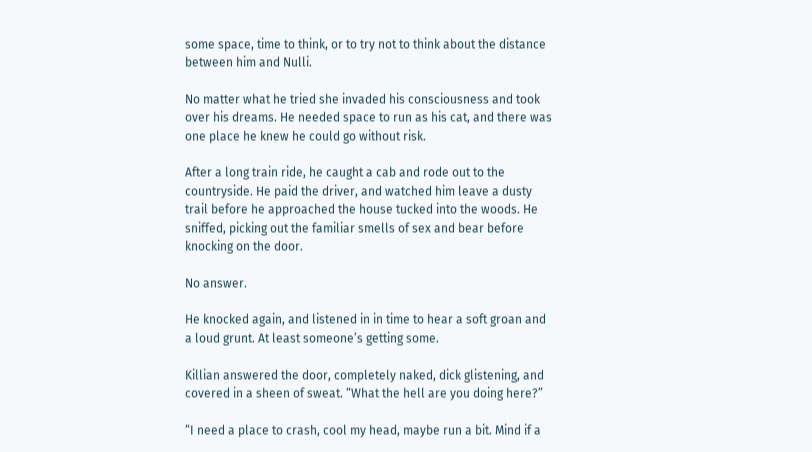some space, time to think, or to try not to think about the distance between him and Nulli.

No matter what he tried she invaded his consciousness and took over his dreams. He needed space to run as his cat, and there was one place he knew he could go without risk.

After a long train ride, he caught a cab and rode out to the countryside. He paid the driver, and watched him leave a dusty trail before he approached the house tucked into the woods. He sniffed, picking out the familiar smells of sex and bear before knocking on the door.

No answer.

He knocked again, and listened in in time to hear a soft groan and a loud grunt. At least someone’s getting some.

Killian answered the door, completely naked, dick glistening, and covered in a sheen of sweat. “What the hell are you doing here?”

“I need a place to crash, cool my head, maybe run a bit. Mind if a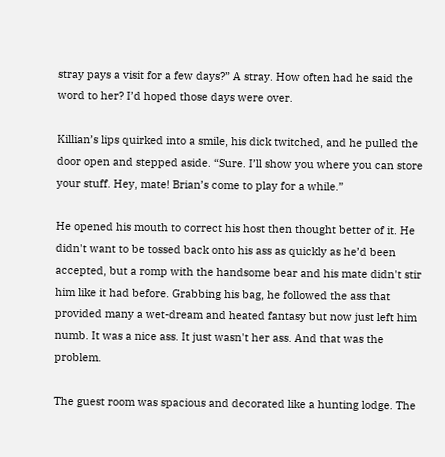stray pays a visit for a few days?” A stray. How often had he said the word to her? I’d hoped those days were over.

Killian’s lips quirked into a smile, his dick twitched, and he pulled the door open and stepped aside. “Sure. I’ll show you where you can store your stuff. Hey, mate! Brian’s come to play for a while.”

He opened his mouth to correct his host then thought better of it. He didn't want to be tossed back onto his ass as quickly as he’d been accepted, but a romp with the handsome bear and his mate didn't stir him like it had before. Grabbing his bag, he followed the ass that provided many a wet-dream and heated fantasy but now just left him numb. It was a nice ass. It just wasn't her ass. And that was the problem.

The guest room was spacious and decorated like a hunting lodge. The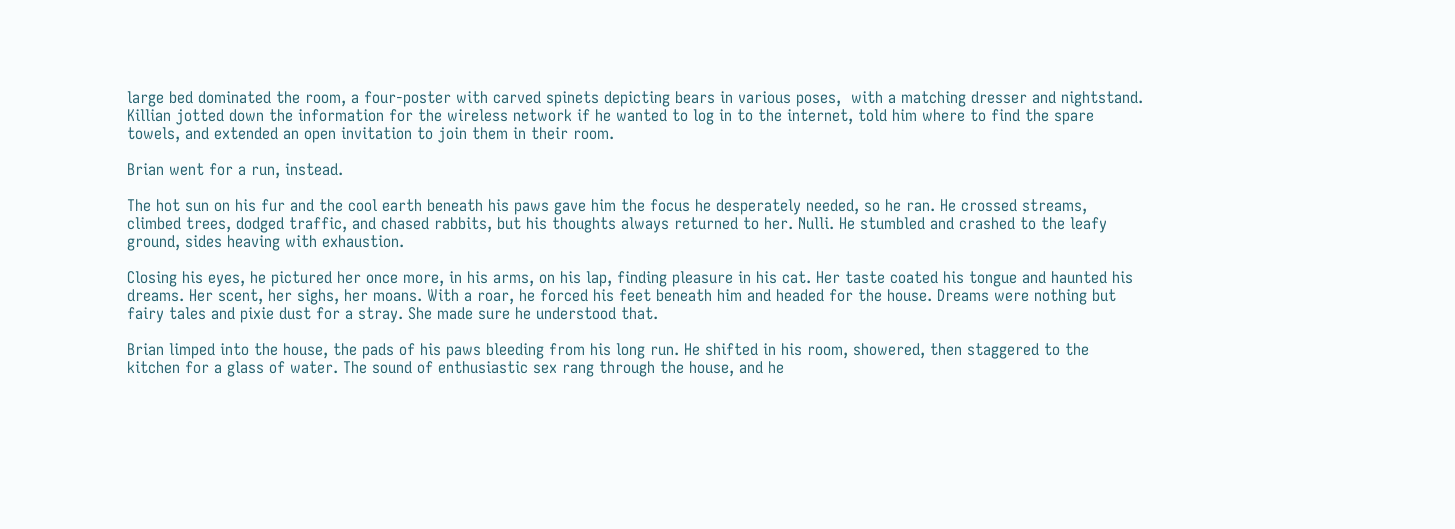large bed dominated the room, a four-poster with carved spinets depicting bears in various poses,  with a matching dresser and nightstand. Killian jotted down the information for the wireless network if he wanted to log in to the internet, told him where to find the spare towels, and extended an open invitation to join them in their room.

Brian went for a run, instead.

The hot sun on his fur and the cool earth beneath his paws gave him the focus he desperately needed, so he ran. He crossed streams, climbed trees, dodged traffic, and chased rabbits, but his thoughts always returned to her. Nulli. He stumbled and crashed to the leafy ground, sides heaving with exhaustion.

Closing his eyes, he pictured her once more, in his arms, on his lap, finding pleasure in his cat. Her taste coated his tongue and haunted his dreams. Her scent, her sighs, her moans. With a roar, he forced his feet beneath him and headed for the house. Dreams were nothing but fairy tales and pixie dust for a stray. She made sure he understood that.

Brian limped into the house, the pads of his paws bleeding from his long run. He shifted in his room, showered, then staggered to the kitchen for a glass of water. The sound of enthusiastic sex rang through the house, and he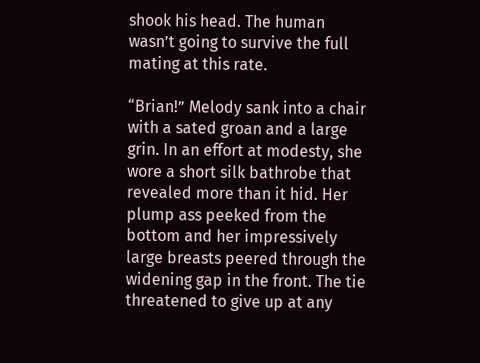shook his head. The human wasn’t going to survive the full mating at this rate.

“Brian!” Melody sank into a chair with a sated groan and a large grin. In an effort at modesty, she wore a short silk bathrobe that revealed more than it hid. Her plump ass peeked from the bottom and her impressively large breasts peered through the widening gap in the front. The tie threatened to give up at any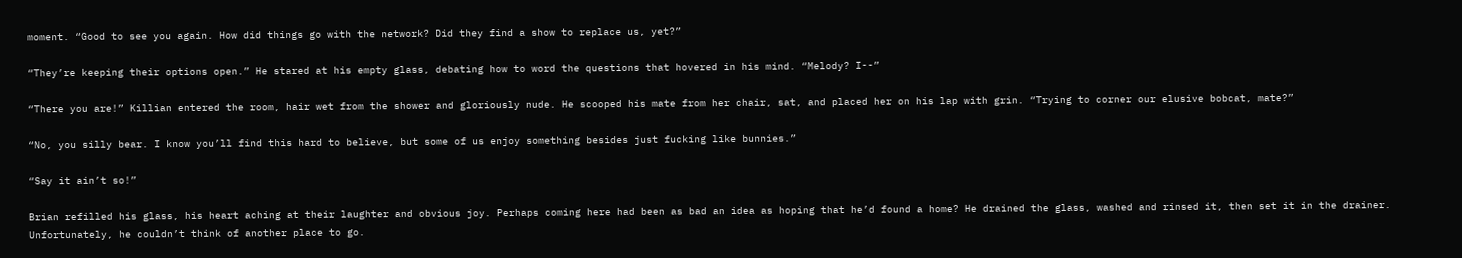moment. “Good to see you again. How did things go with the network? Did they find a show to replace us, yet?”

“They’re keeping their options open.” He stared at his empty glass, debating how to word the questions that hovered in his mind. “Melody? I--”

“There you are!” Killian entered the room, hair wet from the shower and gloriously nude. He scooped his mate from her chair, sat, and placed her on his lap with grin. “Trying to corner our elusive bobcat, mate?”

“No, you silly bear. I know you’ll find this hard to believe, but some of us enjoy something besides just fucking like bunnies.”

“Say it ain’t so!”

Brian refilled his glass, his heart aching at their laughter and obvious joy. Perhaps coming here had been as bad an idea as hoping that he’d found a home? He drained the glass, washed and rinsed it, then set it in the drainer. Unfortunately, he couldn’t think of another place to go.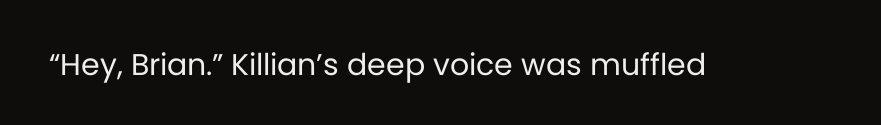“Hey, Brian.” Killian’s deep voice was muffled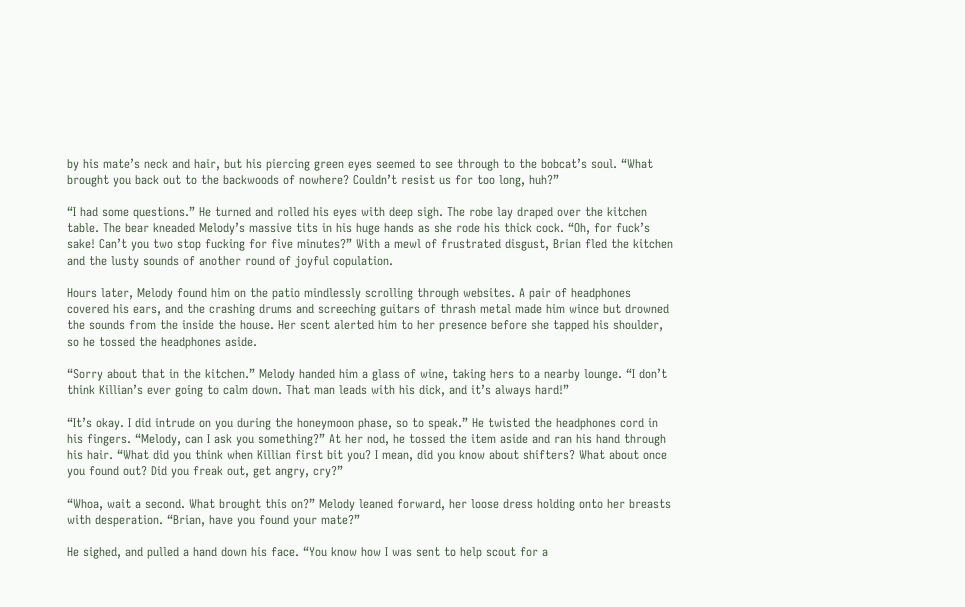by his mate’s neck and hair, but his piercing green eyes seemed to see through to the bobcat’s soul. “What brought you back out to the backwoods of nowhere? Couldn’t resist us for too long, huh?”

“I had some questions.” He turned and rolled his eyes with deep sigh. The robe lay draped over the kitchen table. The bear kneaded Melody’s massive tits in his huge hands as she rode his thick cock. “Oh, for fuck’s sake! Can’t you two stop fucking for five minutes?” With a mewl of frustrated disgust, Brian fled the kitchen and the lusty sounds of another round of joyful copulation.

Hours later, Melody found him on the patio mindlessly scrolling through websites. A pair of headphones covered his ears, and the crashing drums and screeching guitars of thrash metal made him wince but drowned the sounds from the inside the house. Her scent alerted him to her presence before she tapped his shoulder, so he tossed the headphones aside.

“Sorry about that in the kitchen.” Melody handed him a glass of wine, taking hers to a nearby lounge. “I don’t think Killian’s ever going to calm down. That man leads with his dick, and it’s always hard!”

“It’s okay. I did intrude on you during the honeymoon phase, so to speak.” He twisted the headphones cord in his fingers. “Melody, can I ask you something?” At her nod, he tossed the item aside and ran his hand through his hair. “What did you think when Killian first bit you? I mean, did you know about shifters? What about once you found out? Did you freak out, get angry, cry?”

“Whoa, wait a second. What brought this on?” Melody leaned forward, her loose dress holding onto her breasts with desperation. “Brian, have you found your mate?”

He sighed, and pulled a hand down his face. “You know how I was sent to help scout for a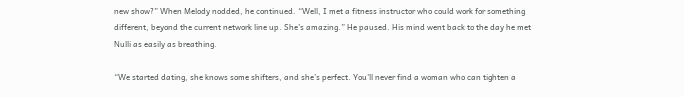new show?” When Melody nodded, he continued. “Well, I met a fitness instructor who could work for something different, beyond the current network line up. She’s amazing.” He paused. His mind went back to the day he met Nulli as easily as breathing.

“We started dating, she knows some shifters, and she’s perfect. You’ll never find a woman who can tighten a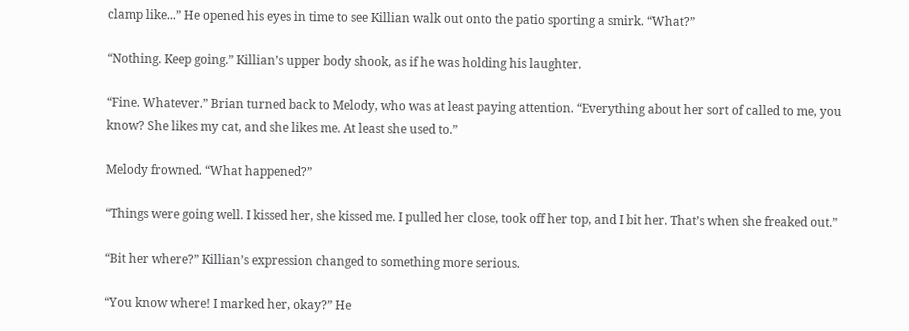clamp like...” He opened his eyes in time to see Killian walk out onto the patio sporting a smirk. “What?”

“Nothing. Keep going.” Killian’s upper body shook, as if he was holding his laughter.

“Fine. Whatever.” Brian turned back to Melody, who was at least paying attention. “Everything about her sort of called to me, you know? She likes my cat, and she likes me. At least she used to.”

Melody frowned. “What happened?”

“Things were going well. I kissed her, she kissed me. I pulled her close, took off her top, and I bit her. That’s when she freaked out.”

“Bit her where?” Killian’s expression changed to something more serious.

“You know where! I marked her, okay?” He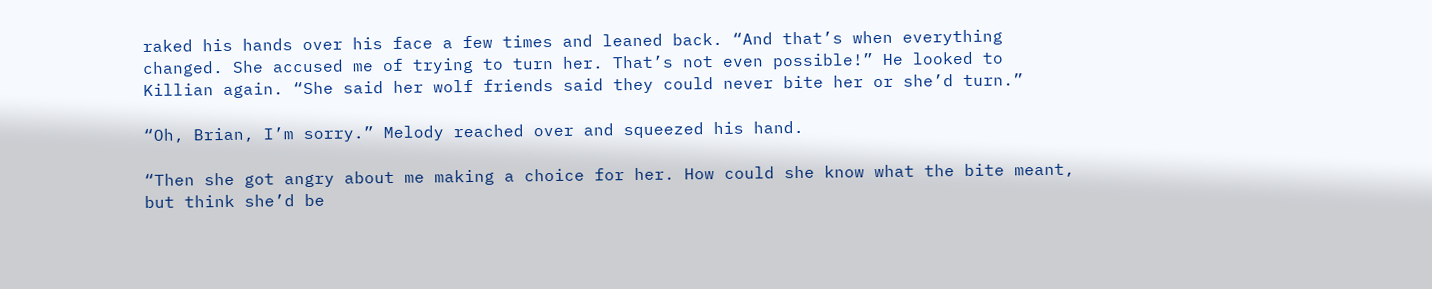raked his hands over his face a few times and leaned back. “And that’s when everything changed. She accused me of trying to turn her. That’s not even possible!” He looked to Killian again. “She said her wolf friends said they could never bite her or she’d turn.”

“Oh, Brian, I’m sorry.” Melody reached over and squeezed his hand.

“Then she got angry about me making a choice for her. How could she know what the bite meant, but think she’d be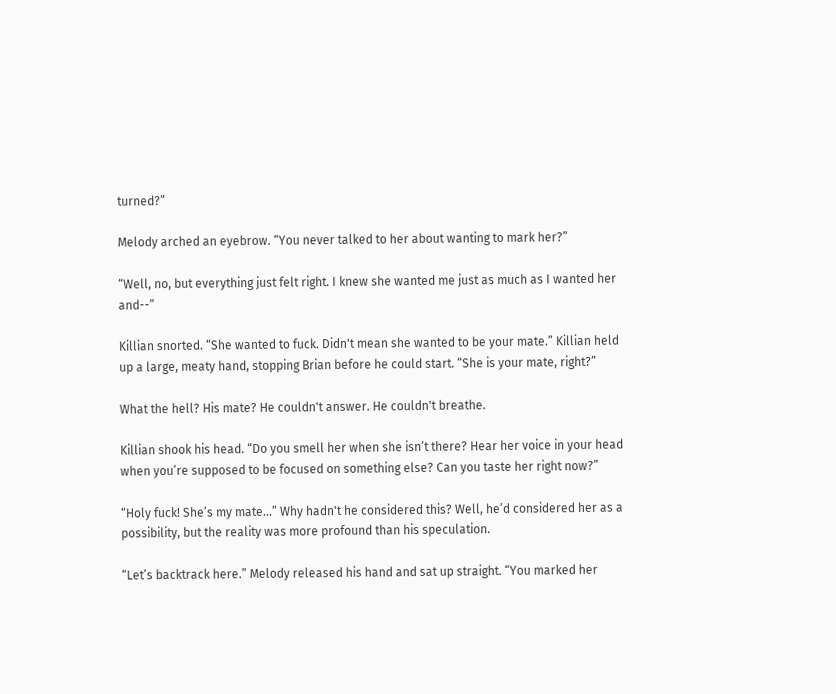turned?”

Melody arched an eyebrow. “You never talked to her about wanting to mark her?”

“Well, no, but everything just felt right. I knew she wanted me just as much as I wanted her and--”

Killian snorted. “She wanted to fuck. Didn't mean she wanted to be your mate.” Killian held up a large, meaty hand, stopping Brian before he could start. “She is your mate, right?”

What the hell? His mate? He couldn't answer. He couldn't breathe.

Killian shook his head. “Do you smell her when she isn’t there? Hear her voice in your head when you’re supposed to be focused on something else? Can you taste her right now?”

“Holy fuck! She’s my mate...” Why hadn't he considered this? Well, he’d considered her as a possibility, but the reality was more profound than his speculation.

“Let’s backtrack here.” Melody released his hand and sat up straight. “You marked her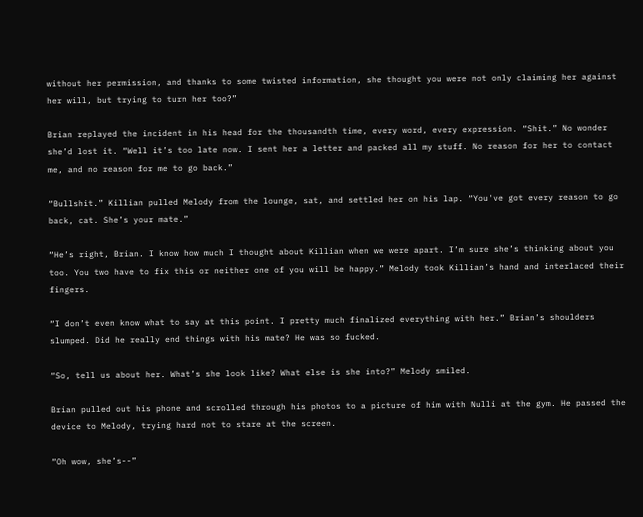without her permission, and thanks to some twisted information, she thought you were not only claiming her against her will, but trying to turn her too?”

Brian replayed the incident in his head for the thousandth time, every word, every expression. “Shit.” No wonder she’d lost it. “Well it’s too late now. I sent her a letter and packed all my stuff. No reason for her to contact me, and no reason for me to go back.”

“Bullshit.” Killian pulled Melody from the lounge, sat, and settled her on his lap. “You've got every reason to go back, cat. She’s your mate.”

“He’s right, Brian. I know how much I thought about Killian when we were apart. I’m sure she’s thinking about you too. You two have to fix this or neither one of you will be happy.” Melody took Killian’s hand and interlaced their fingers.

“I don’t even know what to say at this point. I pretty much finalized everything with her.” Brian’s shoulders slumped. Did he really end things with his mate? He was so fucked.

“So, tell us about her. What’s she look like? What else is she into?” Melody smiled.

Brian pulled out his phone and scrolled through his photos to a picture of him with Nulli at the gym. He passed the device to Melody, trying hard not to stare at the screen.

“Oh wow, she’s--”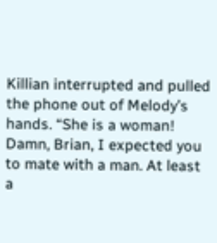Killian interrupted and pulled the phone out of Melody’s hands. “She is a woman! Damn, Brian, I expected you to mate with a man. At least a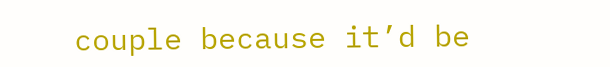couple because it’d be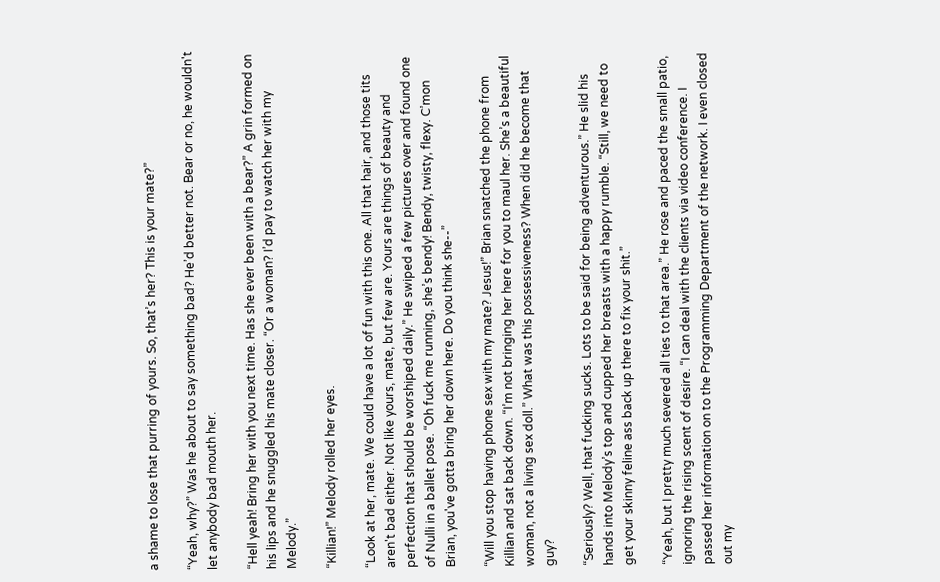a shame to lose that purring of yours. So, that’s her? This is your mate?”

“Yeah, why?” Was he about to say something bad? He’d better not. Bear or no, he wouldn't let anybody bad mouth her.

“Hell yeah! Bring her with you next time. Has she ever been with a bear?” A grin formed on his lips and he snuggled his mate closer. “Or a woman? I’d pay to watch her with my Melody.”

“Killian!” Melody rolled her eyes.

“Look at her, mate. We could have a lot of fun with this one. All that hair, and those tits aren't bad either. Not like yours, mate, but few are. Yours are things of beauty and perfection that should be worshiped daily.” He swiped a few pictures over and found one of Nulli in a ballet pose. “Oh fuck me running, she’s bendy! Bendy, twisty, flexy. C’mon Brian, you've gotta bring her down here. Do you think she--”

“Will you stop having phone sex with my mate? Jesus!” Brian snatched the phone from Killian and sat back down. “I’m not bringing her here for you to maul her. She’s a beautiful woman, not a living sex doll.” What was this possessiveness? When did he become that guy?

“Seriously? Well, that fucking sucks. Lots to be said for being adventurous.” He slid his hands into Melody’s top and cupped her breasts with a happy rumble. “Still, we need to get your skinny feline ass back up there to fix your shit.”

“Yeah, but I pretty much severed all ties to that area.” He rose and paced the small patio, ignoring the rising scent of desire. “I can deal with the clients via video conference. I passed her information on to the Programming Department of the network. I even closed out my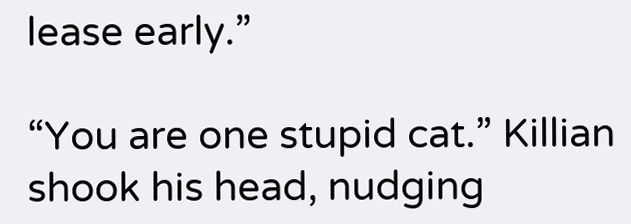lease early.”

“You are one stupid cat.” Killian shook his head, nudging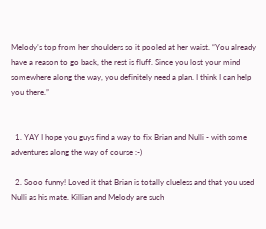Melody’s top from her shoulders so it pooled at her waist. “You already have a reason to go back, the rest is fluff. Since you lost your mind somewhere along the way, you definitely need a plan. I think I can help you there.”


  1. YAY I hope you guys find a way to fix Brian and Nulli - with some adventures along the way of course :-)

  2. Sooo funny! Loved it that Brian is totally clueless and that you used Nulli as his mate. Killian and Melody are such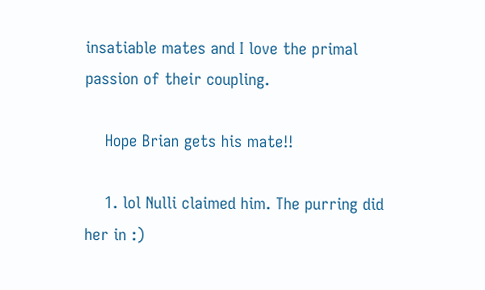insatiable mates and I love the primal passion of their coupling.

    Hope Brian gets his mate!!

    1. lol Nulli claimed him. The purring did her in :)